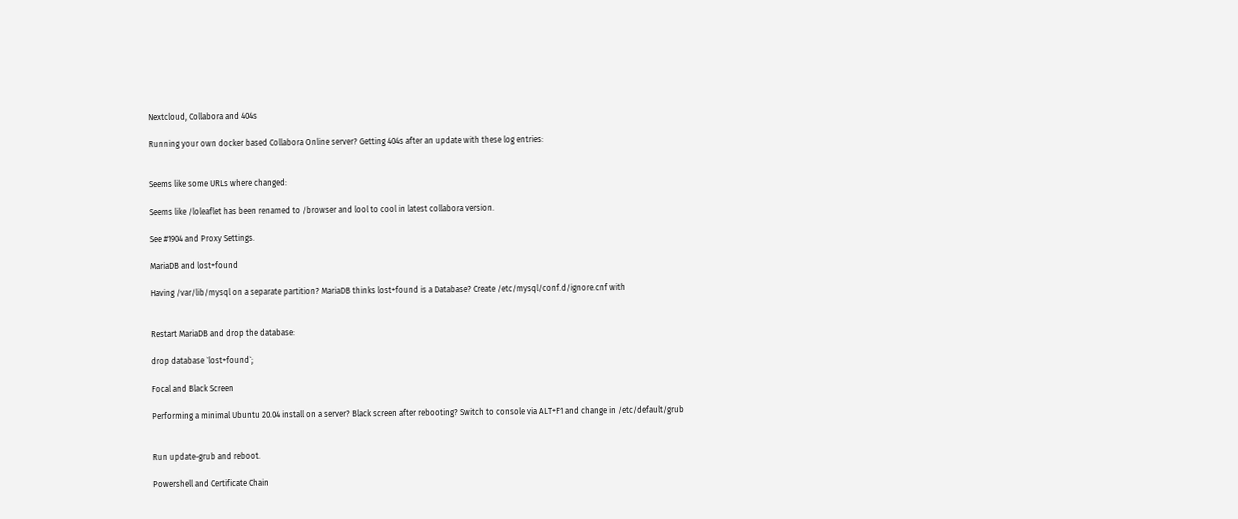Nextcloud, Collabora and 404s

Running your own docker based Collabora Online server? Getting 404s after an update with these log entries:


Seems like some URLs where changed:

Seems like /loleaflet has been renamed to /browser and lool to cool in latest collabora version.

See #1904 and Proxy Settings.

MariaDB and lost+found

Having /var/lib/mysql on a separate partition? MariaDB thinks lost+found is a Database? Create /etc/mysql/conf.d/ignore.cnf with


Restart MariaDB and drop the database:

drop database `lost+found`;

Focal and Black Screen

Performing a minimal Ubuntu 20.04 install on a server? Black screen after rebooting? Switch to console via ALT+F1 and change in /etc/default/grub


Run update-grub and reboot.

Powershell and Certificate Chain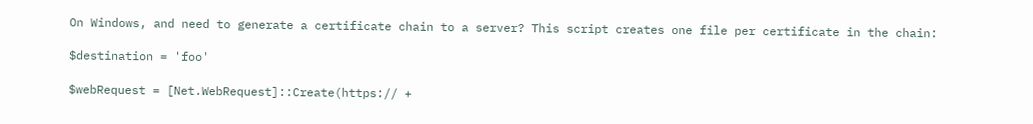On Windows, and need to generate a certificate chain to a server? This script creates one file per certificate in the chain:

$destination = 'foo'

$webRequest = [Net.WebRequest]::Create(https:// +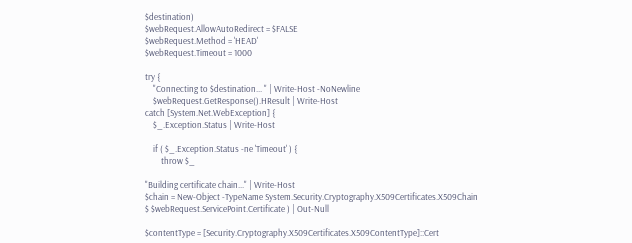$destination)
$webRequest.AllowAutoRedirect = $FALSE
$webRequest.Method = 'HEAD'
$webRequest.Timeout = 1000

try {
    "Connecting to $destination... " | Write-Host -NoNewline
    $webRequest.GetResponse().HResult | Write-Host
catch [System.Net.WebException] {
    $_.Exception.Status | Write-Host

    if ( $_.Exception.Status -ne 'Timeout' ) {
        throw $_

"Building certificate chain..." | Write-Host
$chain = New-Object -TypeName System.Security.Cryptography.X509Certificates.X509Chain
$ $webRequest.ServicePoint.Certificate ) | Out-Null

$contentType = [Security.Cryptography.X509Certificates.X509ContentType]::Cert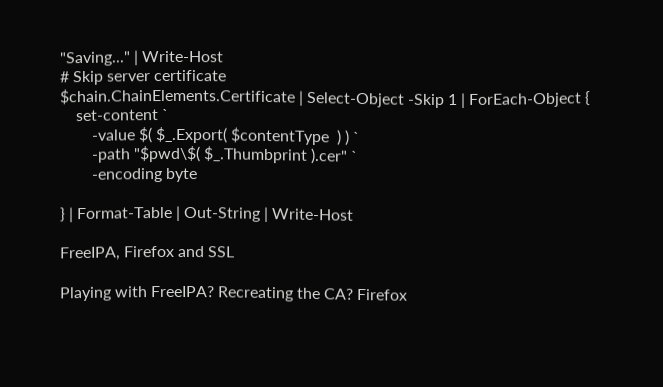"Saving..." | Write-Host
# Skip server certificate
$chain.ChainElements.Certificate | Select-Object -Skip 1 | ForEach-Object {
    set-content `
        -value $( $_.Export( $contentType  ) ) `
        -path "$pwd\$( $_.Thumbprint ).cer" `
        -encoding byte

} | Format-Table | Out-String | Write-Host

FreeIPA, Firefox and SSL

Playing with FreeIPA? Recreating the CA? Firefox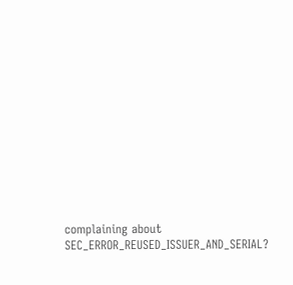complaining about SEC_ERROR_REUSED_ISSUER_AND_SERIAL?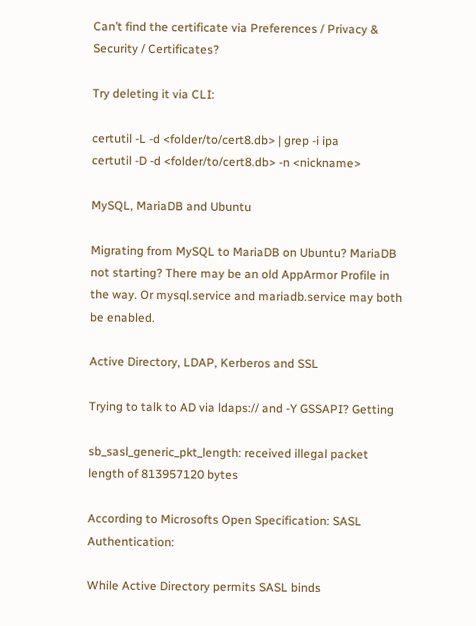Can’t find the certificate via Preferences / Privacy & Security / Certificates?

Try deleting it via CLI:

certutil -L -d <folder/to/cert8.db> | grep -i ipa
certutil -D -d <folder/to/cert8.db> -n <nickname>

MySQL, MariaDB and Ubuntu

Migrating from MySQL to MariaDB on Ubuntu? MariaDB not starting? There may be an old AppArmor Profile in the way. Or mysql.service and mariadb.service may both be enabled.

Active Directory, LDAP, Kerberos and SSL

Trying to talk to AD via ldaps:// and -Y GSSAPI? Getting

sb_sasl_generic_pkt_length: received illegal packet length of 813957120 bytes

According to Microsofts Open Specification: SASL Authentication:

While Active Directory permits SASL binds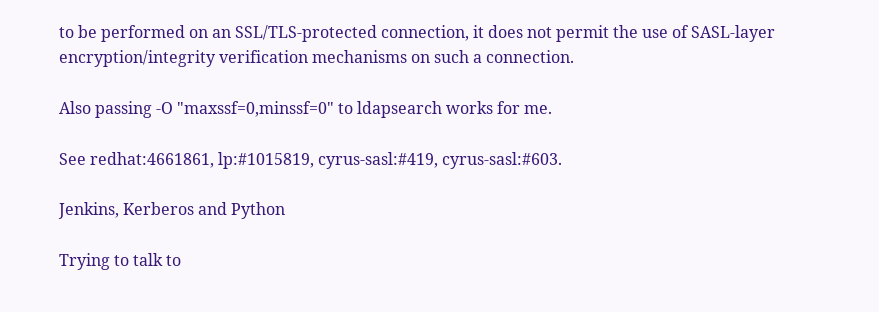to be performed on an SSL/TLS-protected connection, it does not permit the use of SASL-layer encryption/integrity verification mechanisms on such a connection.

Also passing -O "maxssf=0,minssf=0" to ldapsearch works for me.

See redhat:4661861, lp:#1015819, cyrus-sasl:#419, cyrus-sasl:#603.

Jenkins, Kerberos and Python

Trying to talk to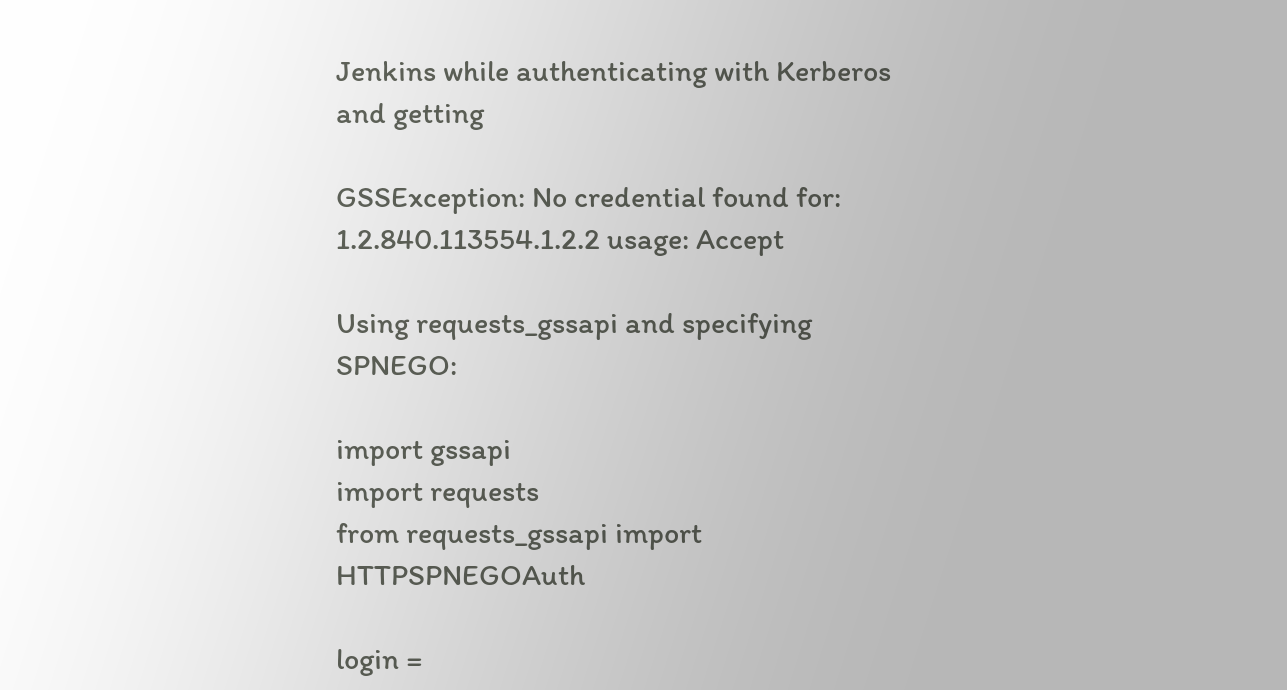Jenkins while authenticating with Kerberos and getting

GSSException: No credential found for: 1.2.840.113554.1.2.2 usage: Accept

Using requests_gssapi and specifying SPNEGO:

import gssapi
import requests
from requests_gssapi import HTTPSPNEGOAuth

login =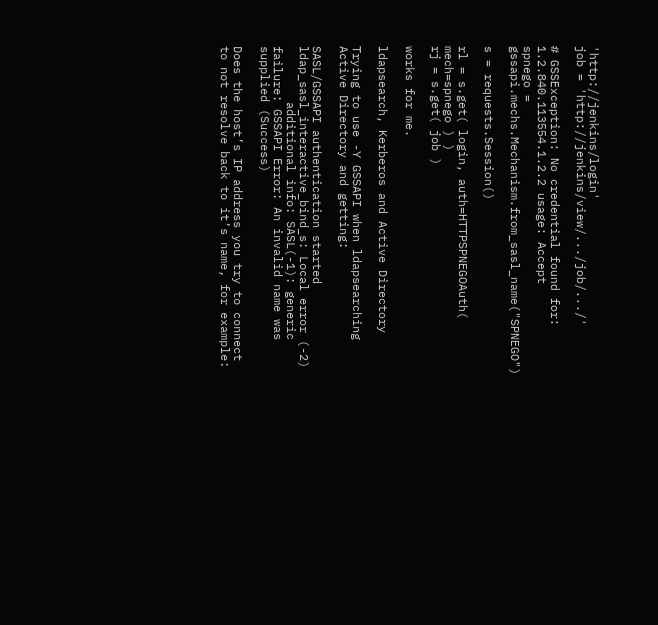'http://jenkins/login'
job = 'http://jenkins/view/.../job/.../'

# GSSException: No credential found for: 1.2.840.113554.1.2.2 usage: Accept
spnego = gssapi.mechs.Mechanism.from_sasl_name("SPNEGO")

s = requests.Session()

rl = s.get( login, auth=HTTPSPNEGOAuth( mech=spnego ) )
rj = s.get( job )

works for me.

ldapsearch, Kerberos and Active Directory

Trying to use -Y GSSAPI when ldapsearching Active Directory and getting:

SASL/GSSAPI authentication started
ldap_sasl_interactive_bind_s: Local error (-2)
        additional info: SASL(-1): generic failure: GSSAPI Error: An invalid name was supplied (Success)

Does the host’s IP address you try to connect to not resolve back to it’s name, for example: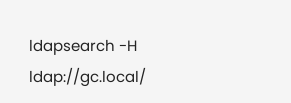ldapsearch -H ldap://gc.local/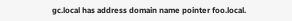gc.local has address domain name pointer foo.local.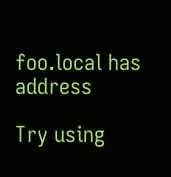foo.local has address

Try using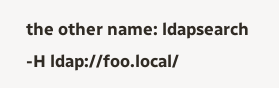the other name: ldapsearch -H ldap://foo.local/